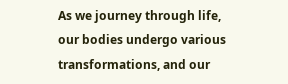As we journey through life, our bodies undergo various transformations, and our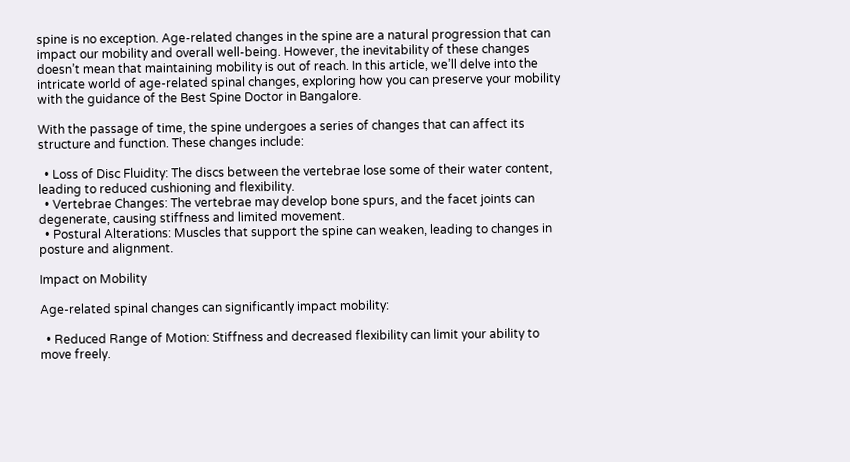spine is no exception. Age-related changes in the spine are a natural progression that can impact our mobility and overall well-being. However, the inevitability of these changes doesn’t mean that maintaining mobility is out of reach. In this article, we’ll delve into the intricate world of age-related spinal changes, exploring how you can preserve your mobility with the guidance of the Best Spine Doctor in Bangalore.

With the passage of time, the spine undergoes a series of changes that can affect its structure and function. These changes include:

  • Loss of Disc Fluidity: The discs between the vertebrae lose some of their water content, leading to reduced cushioning and flexibility.
  • Vertebrae Changes: The vertebrae may develop bone spurs, and the facet joints can degenerate, causing stiffness and limited movement.
  • Postural Alterations: Muscles that support the spine can weaken, leading to changes in posture and alignment.

Impact on Mobility

Age-related spinal changes can significantly impact mobility:

  • Reduced Range of Motion: Stiffness and decreased flexibility can limit your ability to move freely.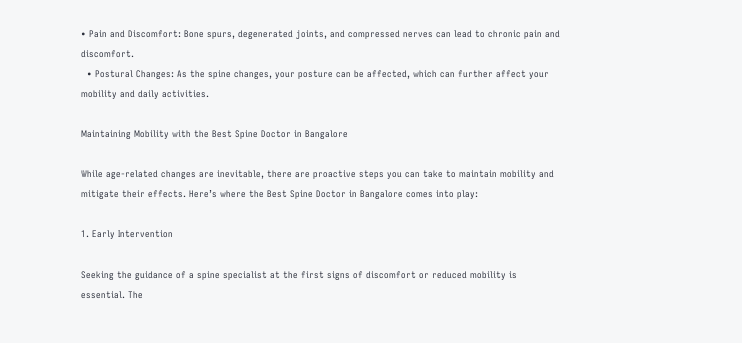• Pain and Discomfort: Bone spurs, degenerated joints, and compressed nerves can lead to chronic pain and discomfort.
  • Postural Changes: As the spine changes, your posture can be affected, which can further affect your mobility and daily activities.

Maintaining Mobility with the Best Spine Doctor in Bangalore

While age-related changes are inevitable, there are proactive steps you can take to maintain mobility and mitigate their effects. Here’s where the Best Spine Doctor in Bangalore comes into play:

1. Early Intervention

Seeking the guidance of a spine specialist at the first signs of discomfort or reduced mobility is essential. The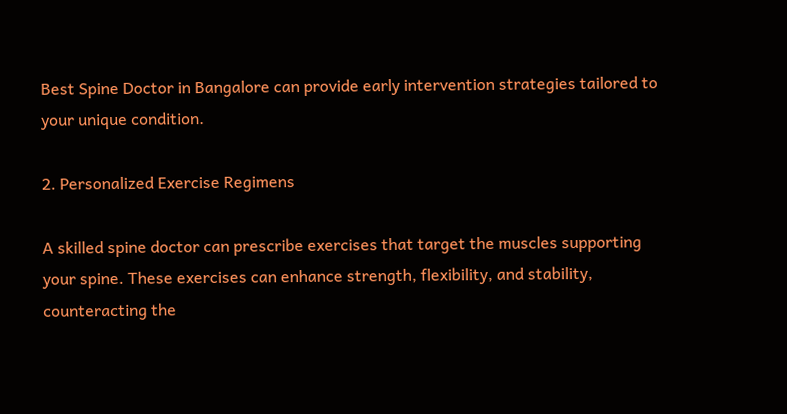Best Spine Doctor in Bangalore can provide early intervention strategies tailored to your unique condition.

2. Personalized Exercise Regimens

A skilled spine doctor can prescribe exercises that target the muscles supporting your spine. These exercises can enhance strength, flexibility, and stability, counteracting the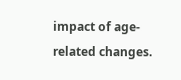impact of age-related changes.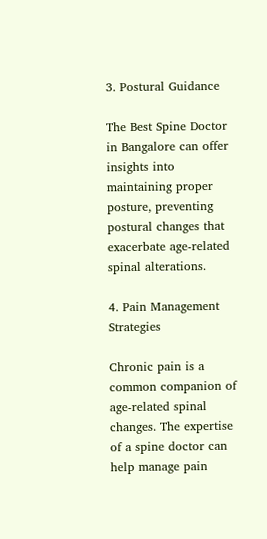3. Postural Guidance

The Best Spine Doctor in Bangalore can offer insights into maintaining proper posture, preventing postural changes that exacerbate age-related spinal alterations.

4. Pain Management Strategies

Chronic pain is a common companion of age-related spinal changes. The expertise of a spine doctor can help manage pain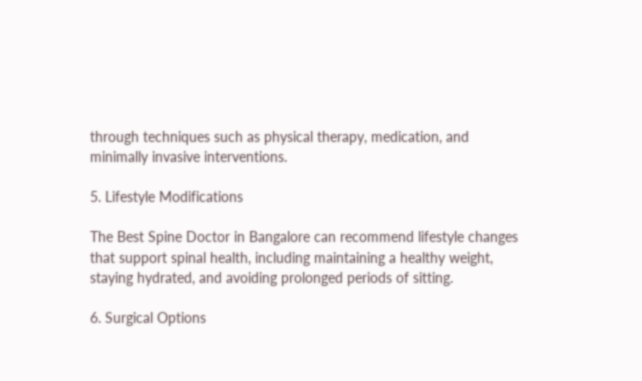through techniques such as physical therapy, medication, and minimally invasive interventions.

5. Lifestyle Modifications

The Best Spine Doctor in Bangalore can recommend lifestyle changes that support spinal health, including maintaining a healthy weight, staying hydrated, and avoiding prolonged periods of sitting.

6. Surgical Options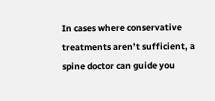In cases where conservative treatments aren’t sufficient, a spine doctor can guide you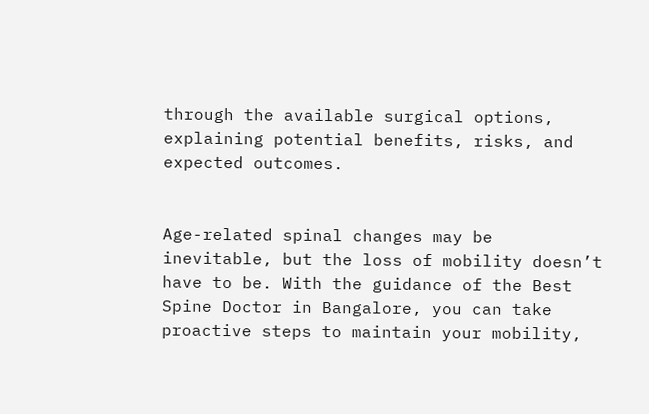through the available surgical options, explaining potential benefits, risks, and expected outcomes.


Age-related spinal changes may be inevitable, but the loss of mobility doesn’t have to be. With the guidance of the Best Spine Doctor in Bangalore, you can take proactive steps to maintain your mobility,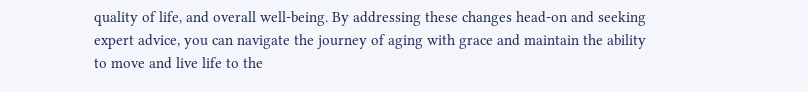quality of life, and overall well-being. By addressing these changes head-on and seeking expert advice, you can navigate the journey of aging with grace and maintain the ability to move and live life to the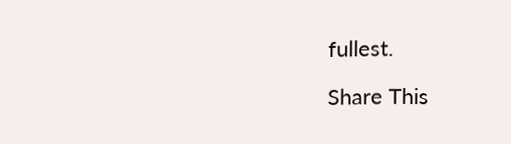fullest.

Share This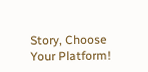Story, Choose Your Platform!